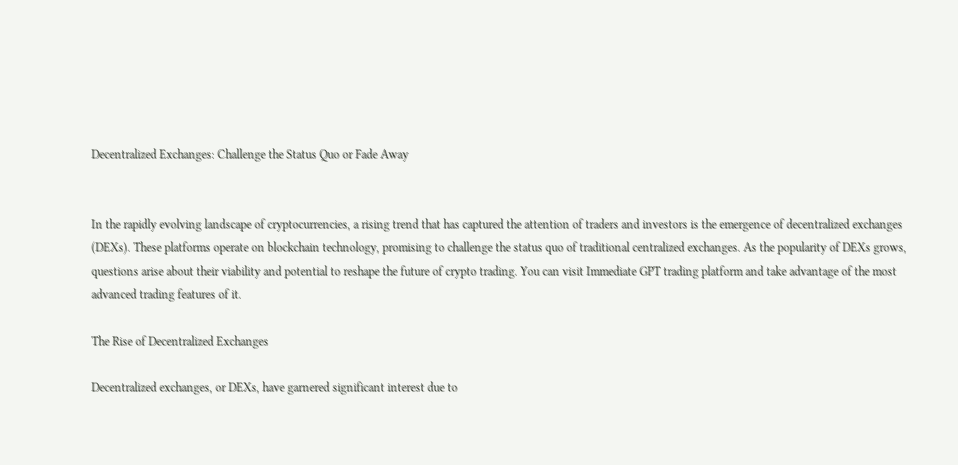Decentralized Exchanges: Challenge the Status Quo or Fade Away


In the rapidly evolving landscape of cryptocurrencies, a rising trend that has captured the attention of traders and investors is the emergence of decentralized exchanges (DEXs). These platforms operate on blockchain technology, promising to challenge the status quo of traditional centralized exchanges. As the popularity of DEXs grows, questions arise about their viability and potential to reshape the future of crypto trading. You can visit Immediate GPT trading platform and take advantage of the most advanced trading features of it.

The Rise of Decentralized Exchanges

Decentralized exchanges, or DEXs, have garnered significant interest due to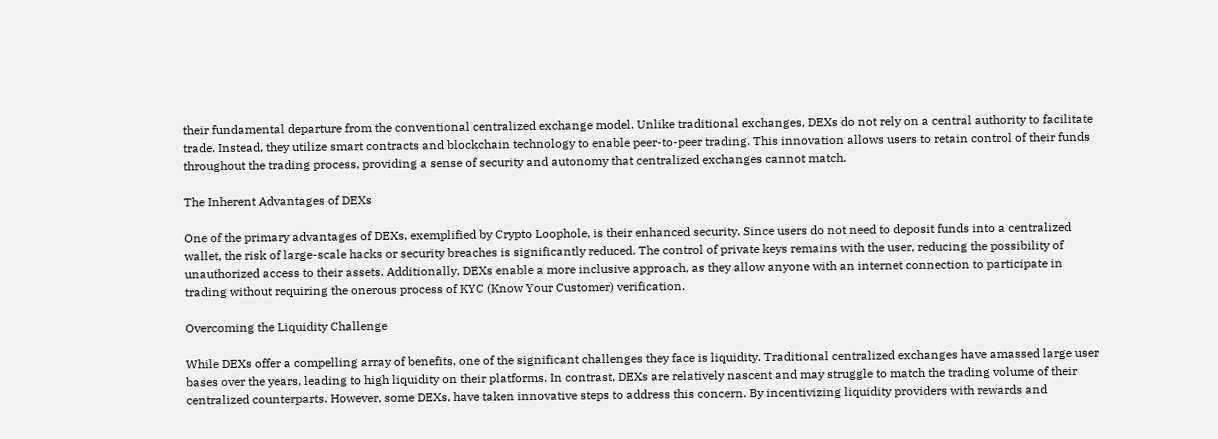their fundamental departure from the conventional centralized exchange model. Unlike traditional exchanges, DEXs do not rely on a central authority to facilitate trade. Instead, they utilize smart contracts and blockchain technology to enable peer-to-peer trading. This innovation allows users to retain control of their funds throughout the trading process, providing a sense of security and autonomy that centralized exchanges cannot match.

The Inherent Advantages of DEXs

One of the primary advantages of DEXs, exemplified by Crypto Loophole, is their enhanced security. Since users do not need to deposit funds into a centralized wallet, the risk of large-scale hacks or security breaches is significantly reduced. The control of private keys remains with the user, reducing the possibility of unauthorized access to their assets. Additionally, DEXs enable a more inclusive approach, as they allow anyone with an internet connection to participate in trading without requiring the onerous process of KYC (Know Your Customer) verification.

Overcoming the Liquidity Challenge

While DEXs offer a compelling array of benefits, one of the significant challenges they face is liquidity. Traditional centralized exchanges have amassed large user bases over the years, leading to high liquidity on their platforms. In contrast, DEXs are relatively nascent and may struggle to match the trading volume of their centralized counterparts. However, some DEXs, have taken innovative steps to address this concern. By incentivizing liquidity providers with rewards and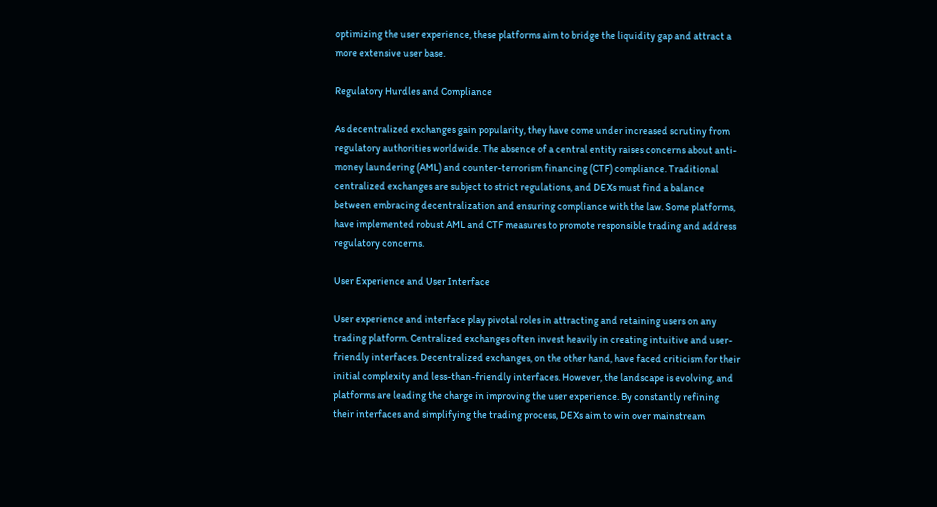optimizing the user experience, these platforms aim to bridge the liquidity gap and attract a more extensive user base.

Regulatory Hurdles and Compliance

As decentralized exchanges gain popularity, they have come under increased scrutiny from regulatory authorities worldwide. The absence of a central entity raises concerns about anti-money laundering (AML) and counter-terrorism financing (CTF) compliance. Traditional centralized exchanges are subject to strict regulations, and DEXs must find a balance between embracing decentralization and ensuring compliance with the law. Some platforms, have implemented robust AML and CTF measures to promote responsible trading and address regulatory concerns.

User Experience and User Interface

User experience and interface play pivotal roles in attracting and retaining users on any trading platform. Centralized exchanges often invest heavily in creating intuitive and user-friendly interfaces. Decentralized exchanges, on the other hand, have faced criticism for their initial complexity and less-than-friendly interfaces. However, the landscape is evolving, and platforms are leading the charge in improving the user experience. By constantly refining their interfaces and simplifying the trading process, DEXs aim to win over mainstream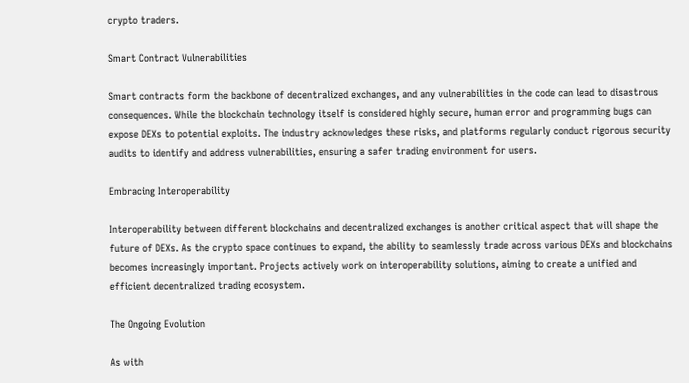crypto traders.

Smart Contract Vulnerabilities

Smart contracts form the backbone of decentralized exchanges, and any vulnerabilities in the code can lead to disastrous consequences. While the blockchain technology itself is considered highly secure, human error and programming bugs can expose DEXs to potential exploits. The industry acknowledges these risks, and platforms regularly conduct rigorous security audits to identify and address vulnerabilities, ensuring a safer trading environment for users.

Embracing Interoperability

Interoperability between different blockchains and decentralized exchanges is another critical aspect that will shape the future of DEXs. As the crypto space continues to expand, the ability to seamlessly trade across various DEXs and blockchains becomes increasingly important. Projects actively work on interoperability solutions, aiming to create a unified and efficient decentralized trading ecosystem.

The Ongoing Evolution

As with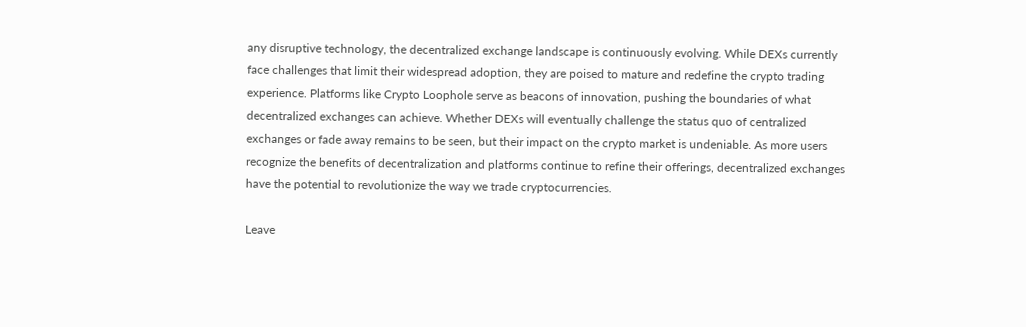any disruptive technology, the decentralized exchange landscape is continuously evolving. While DEXs currently face challenges that limit their widespread adoption, they are poised to mature and redefine the crypto trading experience. Platforms like Crypto Loophole serve as beacons of innovation, pushing the boundaries of what decentralized exchanges can achieve. Whether DEXs will eventually challenge the status quo of centralized exchanges or fade away remains to be seen, but their impact on the crypto market is undeniable. As more users recognize the benefits of decentralization and platforms continue to refine their offerings, decentralized exchanges have the potential to revolutionize the way we trade cryptocurrencies.

Leave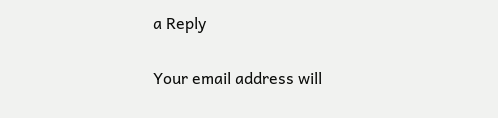a Reply

Your email address will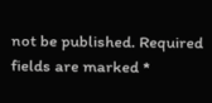not be published. Required fields are marked *